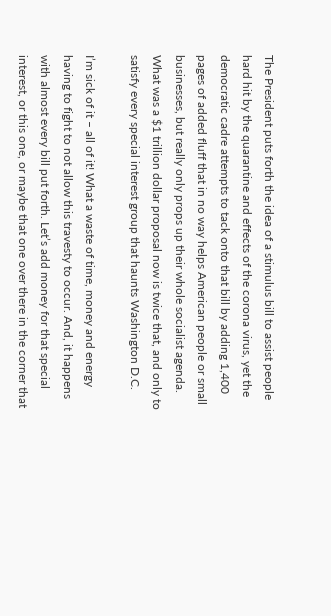The President puts forth the idea of a stimulus bill to assist people hard hit by the quarantine and effects of the corona virus, yet the democratic cadre attempts to tack onto that bill by adding 1,400 pages of added fluff that in no way helps American people or small businesses, but really only props up their whole socialist agenda. What was a $1 trillion dollar proposal now is twice that, and only to satisfy every special interest group that haunts Washington D.C.

I’m sick of it – all of it! What a waste of time, money and energy having to fight to not allow this travesty to occur. And, it happens with almost every bill put forth. Let’s add money for that special interest, or this one, or maybe that one over there in the corner that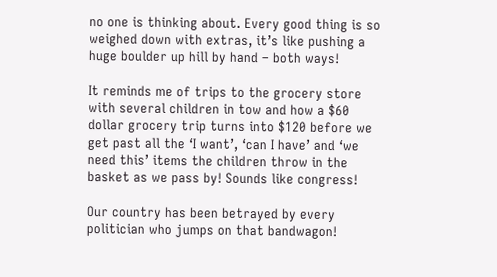no one is thinking about. Every good thing is so weighed down with extras, it’s like pushing a huge boulder up hill by hand – both ways!

It reminds me of trips to the grocery store with several children in tow and how a $60 dollar grocery trip turns into $120 before we get past all the ‘I want’, ‘can I have’ and ‘we need this’ items the children throw in the basket as we pass by! Sounds like congress!

Our country has been betrayed by every politician who jumps on that bandwagon!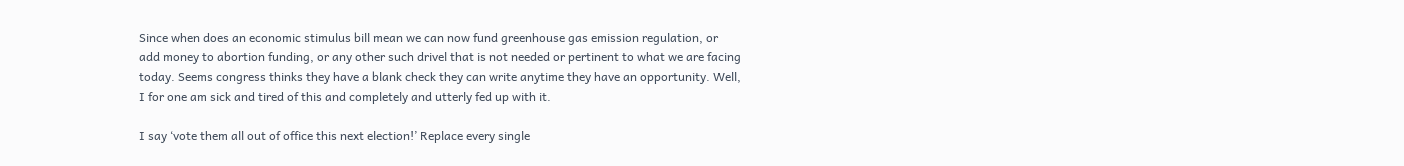Since when does an economic stimulus bill mean we can now fund greenhouse gas emission regulation, or add money to abortion funding, or any other such drivel that is not needed or pertinent to what we are facing today. Seems congress thinks they have a blank check they can write anytime they have an opportunity. Well, I for one am sick and tired of this and completely and utterly fed up with it.

I say ‘vote them all out of office this next election!’ Replace every single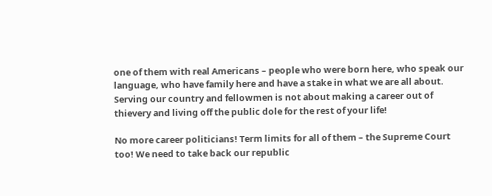one of them with real Americans – people who were born here, who speak our language, who have family here and have a stake in what we are all about. Serving our country and fellowmen is not about making a career out of thievery and living off the public dole for the rest of your life!

No more career politicians! Term limits for all of them – the Supreme Court too! We need to take back our republic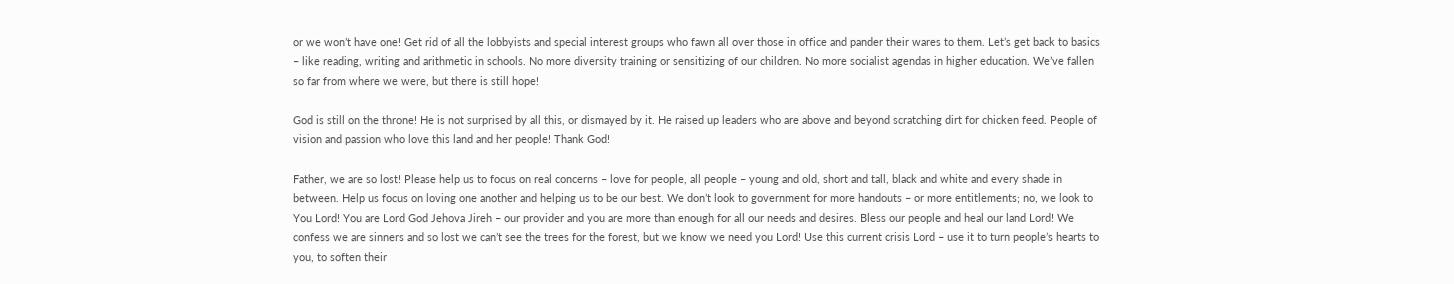or we won’t have one! Get rid of all the lobbyists and special interest groups who fawn all over those in office and pander their wares to them. Let’s get back to basics – like reading, writing and arithmetic in schools. No more diversity training or sensitizing of our children. No more socialist agendas in higher education. We’ve fallen so far from where we were, but there is still hope!

God is still on the throne! He is not surprised by all this, or dismayed by it. He raised up leaders who are above and beyond scratching dirt for chicken feed. People of vision and passion who love this land and her people! Thank God!

Father, we are so lost! Please help us to focus on real concerns – love for people, all people – young and old, short and tall, black and white and every shade in between. Help us focus on loving one another and helping us to be our best. We don’t look to government for more handouts – or more entitlements; no, we look to You Lord! You are Lord God Jehova Jireh – our provider and you are more than enough for all our needs and desires. Bless our people and heal our land Lord! We confess we are sinners and so lost we can’t see the trees for the forest, but we know we need you Lord! Use this current crisis Lord – use it to turn people’s hearts to you, to soften their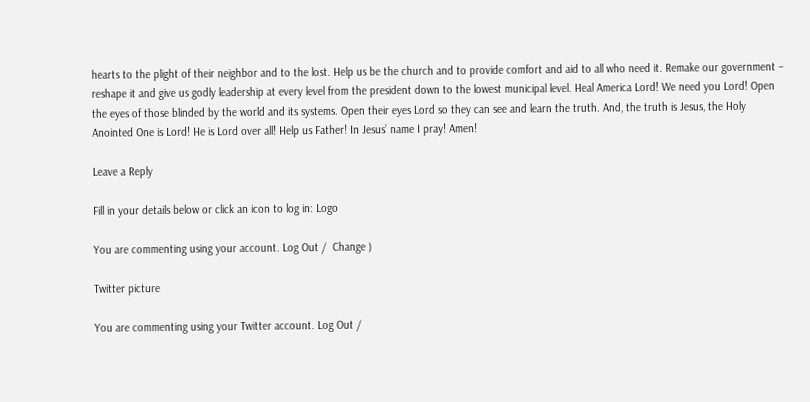hearts to the plight of their neighbor and to the lost. Help us be the church and to provide comfort and aid to all who need it. Remake our government – reshape it and give us godly leadership at every level from the president down to the lowest municipal level. Heal America Lord! We need you Lord! Open the eyes of those blinded by the world and its systems. Open their eyes Lord so they can see and learn the truth. And, the truth is Jesus, the Holy Anointed One is Lord! He is Lord over all! Help us Father! In Jesus’ name I pray! Amen!

Leave a Reply

Fill in your details below or click an icon to log in: Logo

You are commenting using your account. Log Out /  Change )

Twitter picture

You are commenting using your Twitter account. Log Out /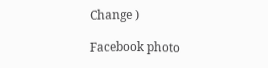Change )

Facebook photo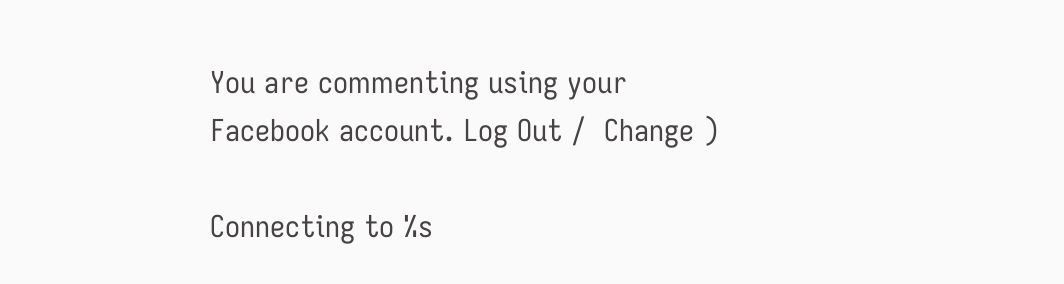You are commenting using your Facebook account. Log Out /  Change )

Connecting to %s